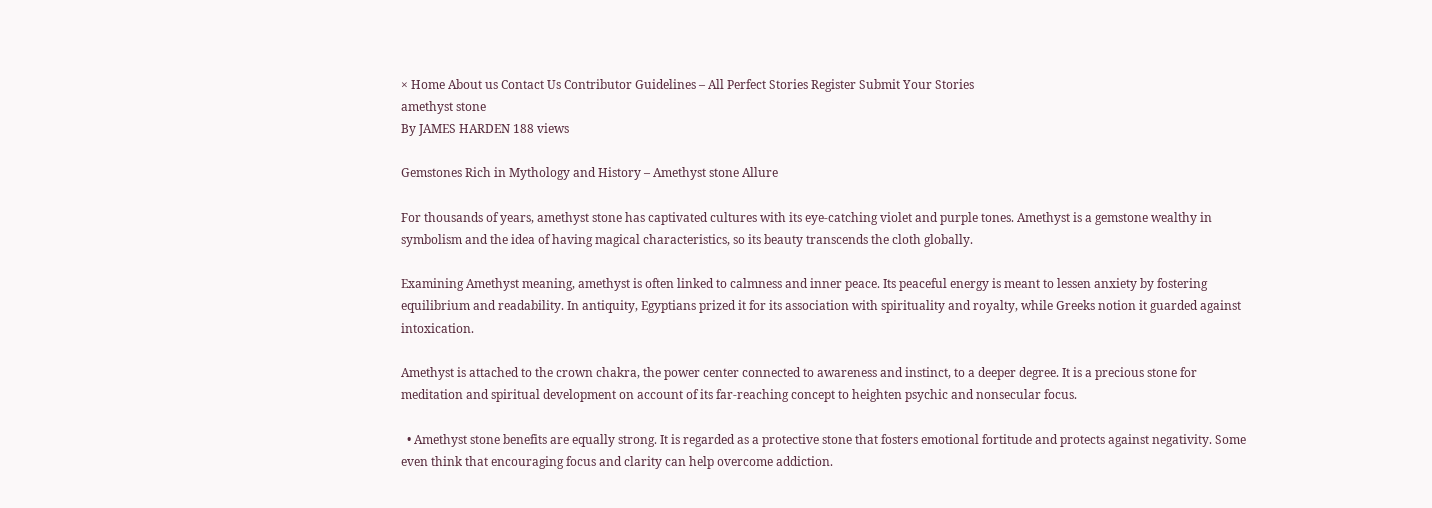× Home About us Contact Us Contributor Guidelines – All Perfect Stories Register Submit Your Stories
amethyst stone
By JAMES HARDEN 188 views

Gemstones Rich in Mythology and History – Amethyst stone Allure

For thousands of years, amethyst stone has captivated cultures with its eye-catching violet and purple tones. Amethyst is a gemstone wealthy in symbolism and the idea of having magical characteristics, so its beauty transcends the cloth globally.

Examining Amethyst meaning, amethyst is often linked to calmness and inner peace. Its peaceful energy is meant to lessen anxiety by fostering equilibrium and readability. In antiquity, Egyptians prized it for its association with spirituality and royalty, while Greeks notion it guarded against intoxication.

Amethyst is attached to the crown chakra, the power center connected to awareness and instinct, to a deeper degree. It is a precious stone for meditation and spiritual development on account of its far-reaching concept to heighten psychic and nonsecular focus.

  • Amethyst stone benefits are equally strong. It is regarded as a protective stone that fosters emotional fortitude and protects against negativity. Some even think that encouraging focus and clarity can help overcome addiction.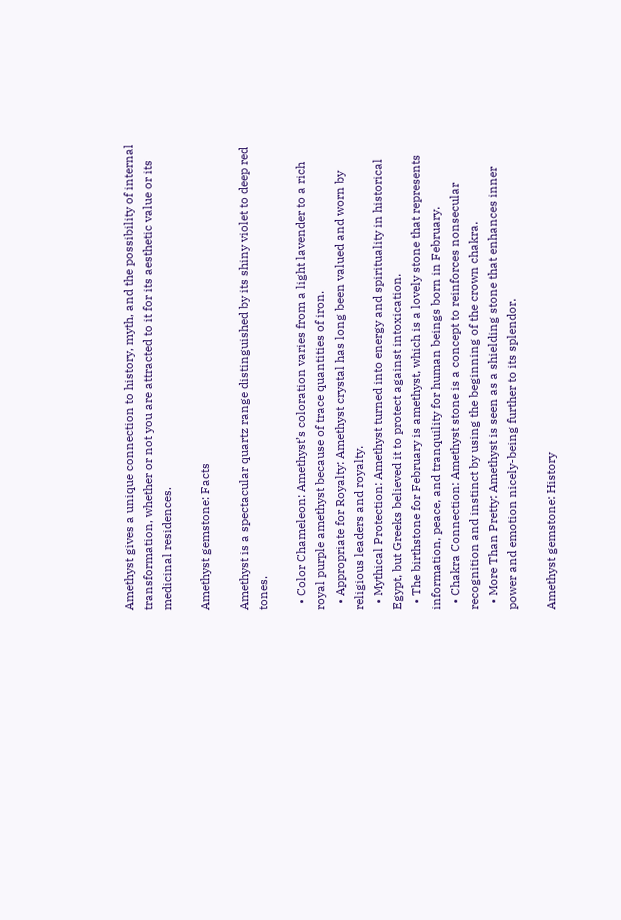Amethyst gives a unique connection to history, myth, and the possibility of internal transformation, whether or not you are attracted to it for its aesthetic value or its medicinal residences.

Amethyst gemstone: Facts

Amethyst is a spectacular quartz range distinguished by its shiny violet to deep red tones.

  • Color Chameleon: Amethyst’s coloration varies from a light lavender to a rich royal purple amethyst because of trace quantities of iron.
  • Appropriate for Royalty: Amethyst crystal has long been valued and worn by religious leaders and royalty.
  • Mythical Protection: Amethyst turned into energy and spirituality in historical Egypt, but Greeks believed it to protect against intoxication.
  • The birthstone for February is amethyst, which is a lovely stone that represents information, peace, and tranquility for human beings born in February.
  • Chakra Connection: Amethyst stone is a concept to reinforces nonsecular recognition and instinct by using the beginning of the crown chakra.
  • More Than Pretty: Amethyst is seen as a shielding stone that enhances inner power and emotion nicely-being further to its splendor.

Amethyst gemstone: History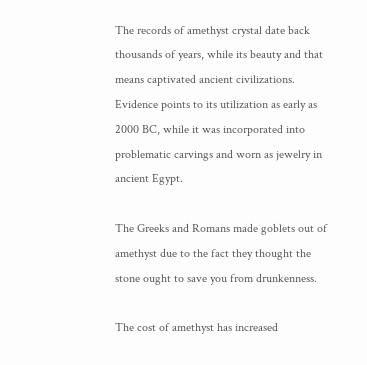The records of amethyst crystal date back thousands of years, while its beauty and that means captivated ancient civilizations. Evidence points to its utilization as early as 2000 BC, while it was incorporated into problematic carvings and worn as jewelry in ancient Egypt.

The Greeks and Romans made goblets out of amethyst due to the fact they thought the stone ought to save you from drunkenness.

The cost of amethyst has increased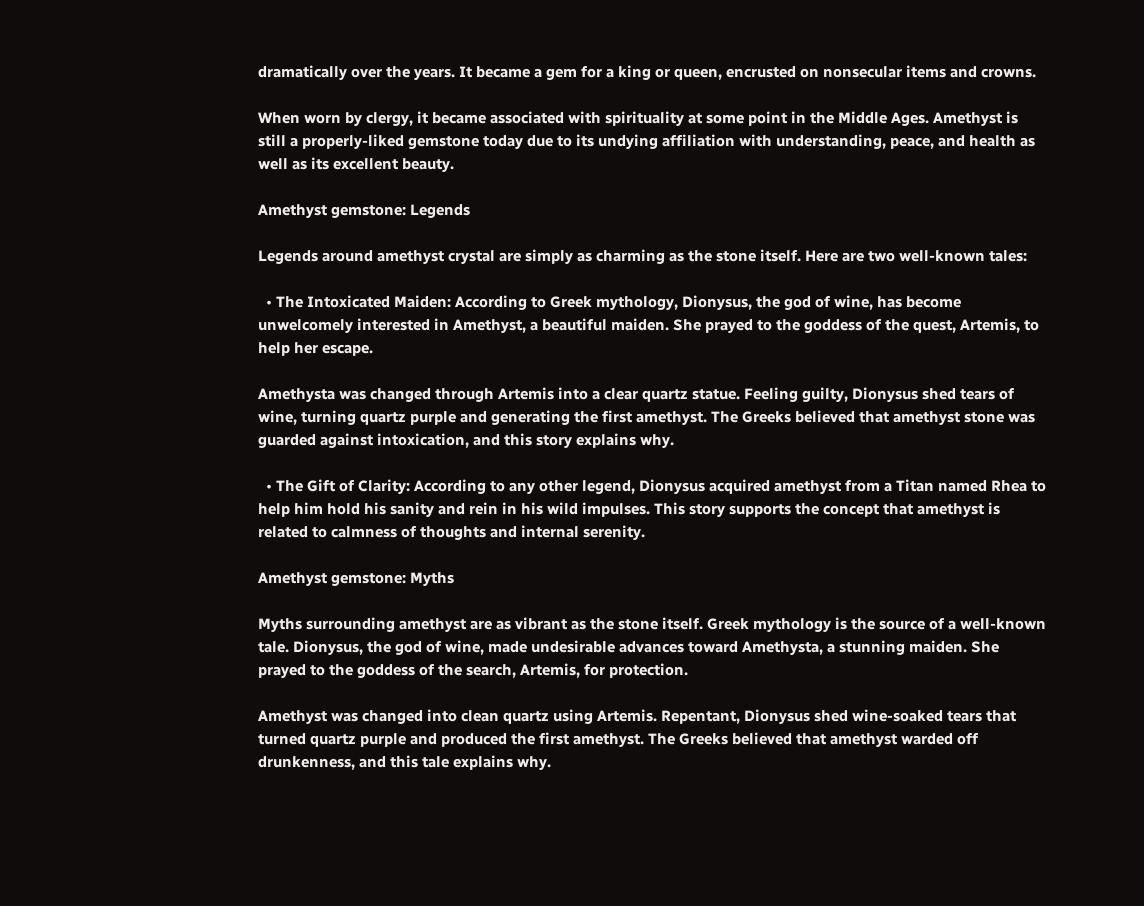dramatically over the years. It became a gem for a king or queen, encrusted on nonsecular items and crowns.

When worn by clergy, it became associated with spirituality at some point in the Middle Ages. Amethyst is still a properly-liked gemstone today due to its undying affiliation with understanding, peace, and health as well as its excellent beauty.

Amethyst gemstone: Legends

Legends around amethyst crystal are simply as charming as the stone itself. Here are two well-known tales:

  • The Intoxicated Maiden: According to Greek mythology, Dionysus, the god of wine, has become unwelcomely interested in Amethyst, a beautiful maiden. She prayed to the goddess of the quest, Artemis, to help her escape.

Amethysta was changed through Artemis into a clear quartz statue. Feeling guilty, Dionysus shed tears of wine, turning quartz purple and generating the first amethyst. The Greeks believed that amethyst stone was guarded against intoxication, and this story explains why.

  • The Gift of Clarity: According to any other legend, Dionysus acquired amethyst from a Titan named Rhea to help him hold his sanity and rein in his wild impulses. This story supports the concept that amethyst is related to calmness of thoughts and internal serenity.

Amethyst gemstone: Myths

Myths surrounding amethyst are as vibrant as the stone itself. Greek mythology is the source of a well-known tale. Dionysus, the god of wine, made undesirable advances toward Amethysta, a stunning maiden. She prayed to the goddess of the search, Artemis, for protection.

Amethyst was changed into clean quartz using Artemis. Repentant, Dionysus shed wine-soaked tears that turned quartz purple and produced the first amethyst. The Greeks believed that amethyst warded off drunkenness, and this tale explains why.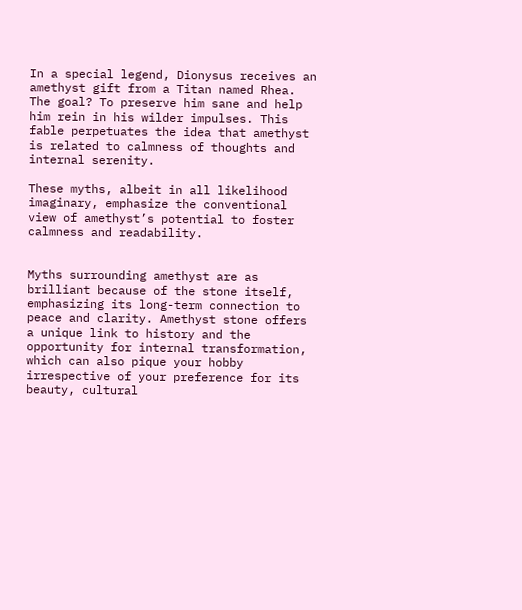In a special legend, Dionysus receives an amethyst gift from a Titan named Rhea. The goal? To preserve him sane and help him rein in his wilder impulses. This fable perpetuates the idea that amethyst is related to calmness of thoughts and internal serenity.

These myths, albeit in all likelihood imaginary, emphasize the conventional view of amethyst’s potential to foster calmness and readability.


Myths surrounding amethyst are as brilliant because of the stone itself, emphasizing its long-term connection to peace and clarity. Amethyst stone offers a unique link to history and the opportunity for internal transformation, which can also pique your hobby irrespective of your preference for its beauty, cultural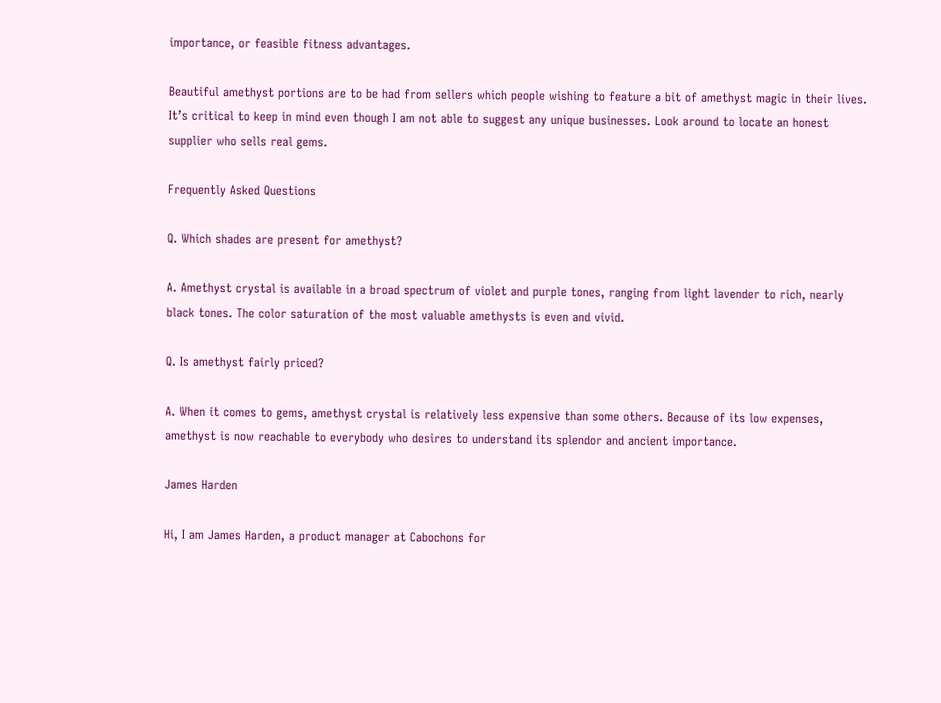importance, or feasible fitness advantages.

Beautiful amethyst portions are to be had from sellers which people wishing to feature a bit of amethyst magic in their lives. It’s critical to keep in mind even though I am not able to suggest any unique businesses. Look around to locate an honest supplier who sells real gems.

Frequently Asked Questions

Q. Which shades are present for amethyst?

A. Amethyst crystal is available in a broad spectrum of violet and purple tones, ranging from light lavender to rich, nearly black tones. The color saturation of the most valuable amethysts is even and vivid.

Q. Is amethyst fairly priced?

A. When it comes to gems, amethyst crystal is relatively less expensive than some others. Because of its low expenses, amethyst is now reachable to everybody who desires to understand its splendor and ancient importance.

James Harden

Hi, I am James Harden, a product manager at Cabochons for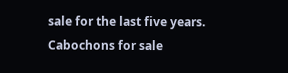sale for the last five years. Cabochons for sale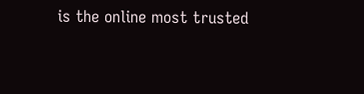is the online most trusted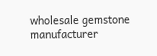wholesale gemstone manufacturer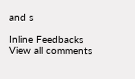and s

Inline Feedbacks
View all comments